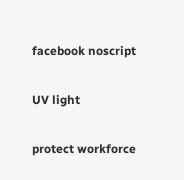facebook noscript

UV light

protect workforce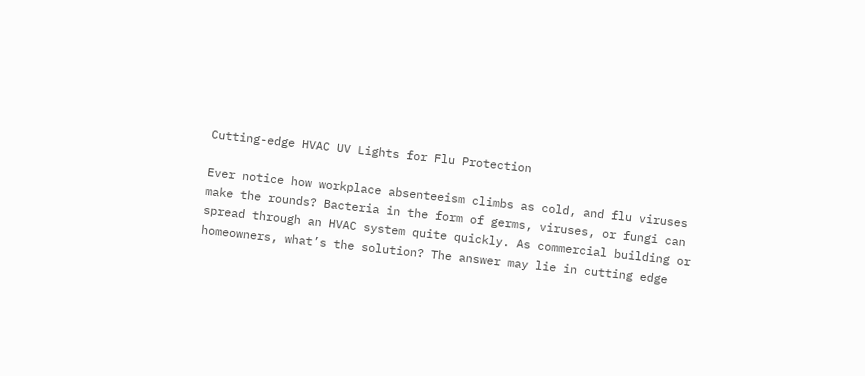Cutting-edge HVAC UV Lights for Flu Protection

Ever notice how workplace absenteeism climbs as cold, and flu viruses make the rounds? Bacteria in the form of germs, viruses, or fungi can spread through an HVAC system quite quickly. As commercial building or homeowners, what’s the solution? The answer may lie in cutting edge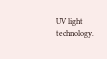UV light technology.